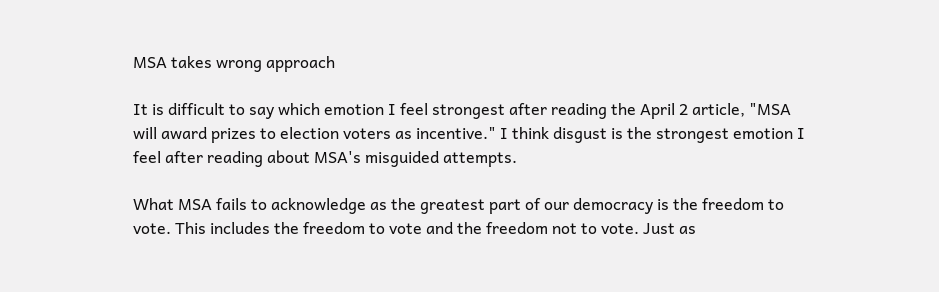MSA takes wrong approach

It is difficult to say which emotion I feel strongest after reading the April 2 article, "MSA will award prizes to election voters as incentive." I think disgust is the strongest emotion I feel after reading about MSA's misguided attempts.

What MSA fails to acknowledge as the greatest part of our democracy is the freedom to vote. This includes the freedom to vote and the freedom not to vote. Just as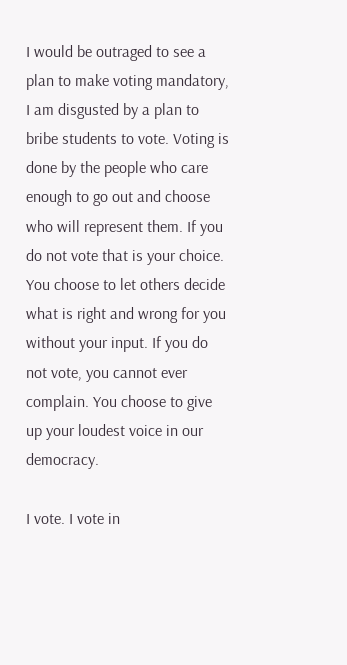I would be outraged to see a plan to make voting mandatory, I am disgusted by a plan to bribe students to vote. Voting is done by the people who care enough to go out and choose who will represent them. If you do not vote that is your choice. You choose to let others decide what is right and wrong for you without your input. If you do not vote, you cannot ever complain. You choose to give up your loudest voice in our democracy.

I vote. I vote in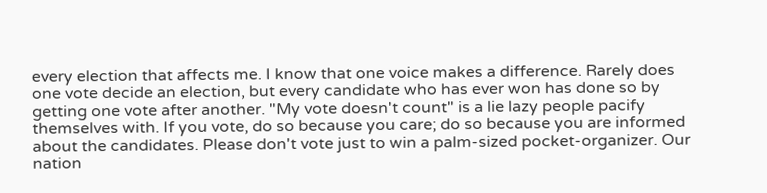every election that affects me. I know that one voice makes a difference. Rarely does one vote decide an election, but every candidate who has ever won has done so by getting one vote after another. "My vote doesn't count" is a lie lazy people pacify themselves with. If you vote, do so because you care; do so because you are informed about the candidates. Please don't vote just to win a palm-sized pocket-organizer. Our nation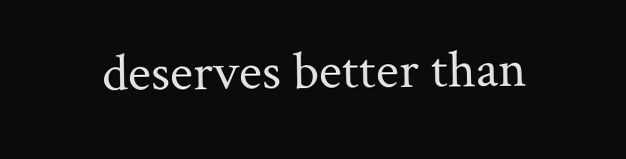deserves better than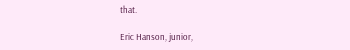that.

Eric Hanson, junior,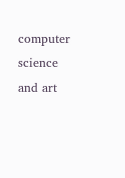computer science and art